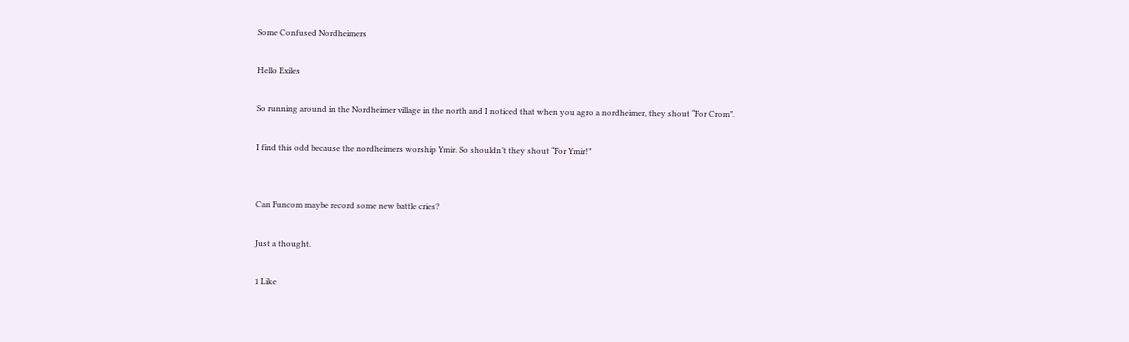Some Confused Nordheimers

Hello Exiles

So running around in the Nordheimer village in the north and I noticed that when you agro a nordheimer, they shout “For Crom”.

I find this odd because the nordheimers worship Ymir. So shouldn’t they shout “For Ymir!”


Can Funcom maybe record some new battle cries?

Just a thought.

1 Like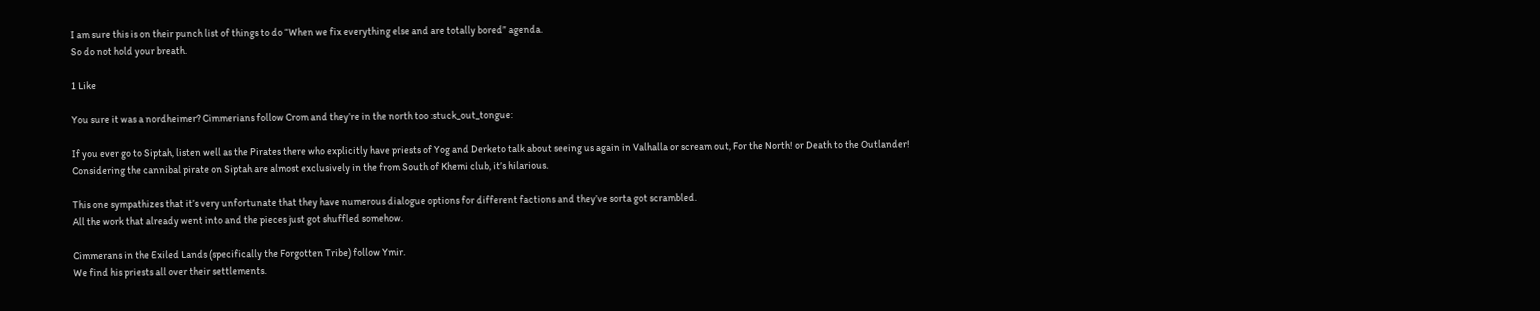I am sure this is on their punch list of things to do “When we fix everything else and are totally bored” agenda.
So do not hold your breath.

1 Like

You sure it was a nordheimer? Cimmerians follow Crom and they’re in the north too :stuck_out_tongue:

If you ever go to Siptah, listen well as the Pirates there who explicitly have priests of Yog and Derketo talk about seeing us again in Valhalla or scream out, For the North! or Death to the Outlander!
Considering the cannibal pirate on Siptah are almost exclusively in the from South of Khemi club, it’s hilarious.

This one sympathizes that it’s very unfortunate that they have numerous dialogue options for different factions and they’ve sorta got scrambled.
All the work that already went into and the pieces just got shuffled somehow.

Cimmerans in the Exiled Lands (specifically the Forgotten Tribe) follow Ymir.
We find his priests all over their settlements.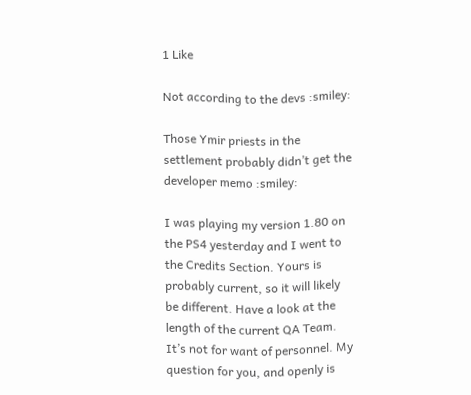1 Like

Not according to the devs :smiley:

Those Ymir priests in the settlement probably didn’t get the developer memo :smiley:

I was playing my version 1.80 on the PS4 yesterday and I went to the Credits Section. Yours is probably current, so it will likely be different. Have a look at the length of the current QA Team. It’s not for want of personnel. My question for you, and openly is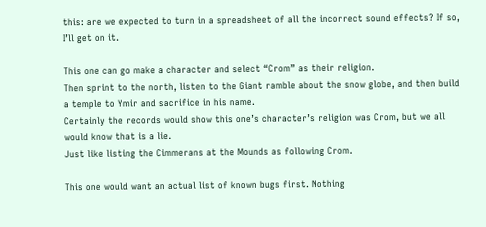this: are we expected to turn in a spreadsheet of all the incorrect sound effects? If so, I’ll get on it.

This one can go make a character and select “Crom” as their religion.
Then sprint to the north, listen to the Giant ramble about the snow globe, and then build a temple to Ymir and sacrifice in his name.
Certainly the records would show this one’s character’s religion was Crom, but we all would know that is a lie.
Just like listing the Cimmerans at the Mounds as following Crom.

This one would want an actual list of known bugs first. Nothing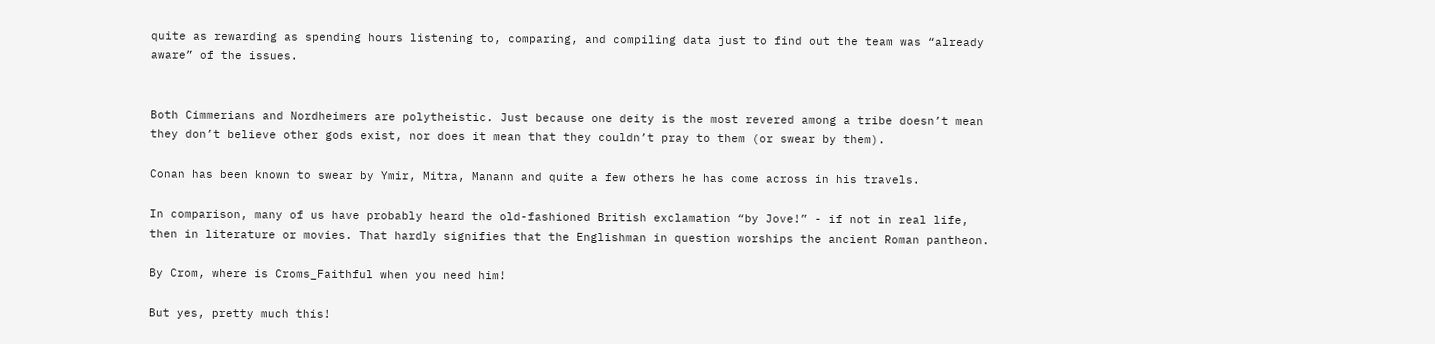quite as rewarding as spending hours listening to, comparing, and compiling data just to find out the team was “already aware” of the issues.


Both Cimmerians and Nordheimers are polytheistic. Just because one deity is the most revered among a tribe doesn’t mean they don’t believe other gods exist, nor does it mean that they couldn’t pray to them (or swear by them).

Conan has been known to swear by Ymir, Mitra, Manann and quite a few others he has come across in his travels.

In comparison, many of us have probably heard the old-fashioned British exclamation “by Jove!” - if not in real life, then in literature or movies. That hardly signifies that the Englishman in question worships the ancient Roman pantheon.

By Crom, where is Croms_Faithful when you need him!

But yes, pretty much this!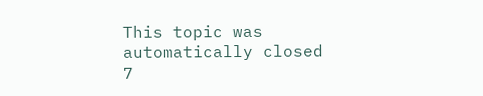This topic was automatically closed 7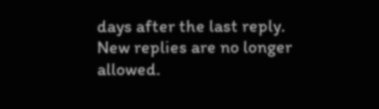days after the last reply. New replies are no longer allowed.